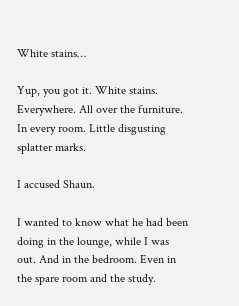White stains…

Yup, you got it. White stains. Everywhere. All over the furniture. In every room. Little disgusting splatter marks.

I accused Shaun.

I wanted to know what he had been doing in the lounge, while I was out. And in the bedroom. Even in the spare room and the study.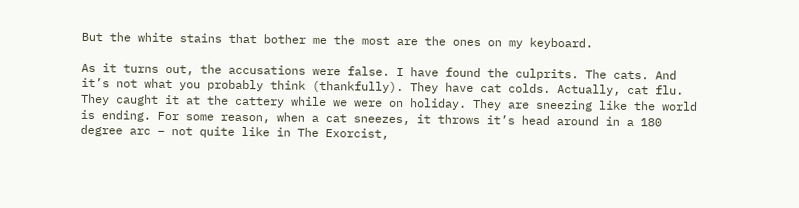But the white stains that bother me the most are the ones on my keyboard.

As it turns out, the accusations were false. I have found the culprits. The cats. And it’s not what you probably think (thankfully). They have cat colds. Actually, cat flu. They caught it at the cattery while we were on holiday. They are sneezing like the world is ending. For some reason, when a cat sneezes, it throws it’s head around in a 180 degree arc – not quite like in The Exorcist,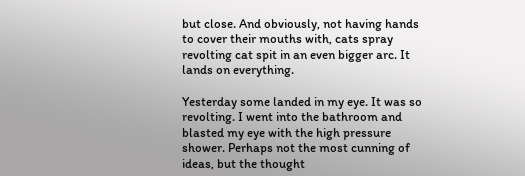but close. And obviously, not having hands to cover their mouths with, cats spray revolting cat spit in an even bigger arc. It lands on everything.

Yesterday some landed in my eye. It was so revolting. I went into the bathroom and blasted my eye with the high pressure shower. Perhaps not the most cunning of ideas, but the thought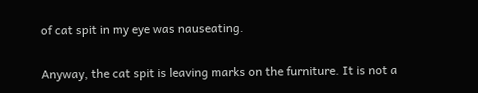of cat spit in my eye was nauseating.

Anyway, the cat spit is leaving marks on the furniture. It is not a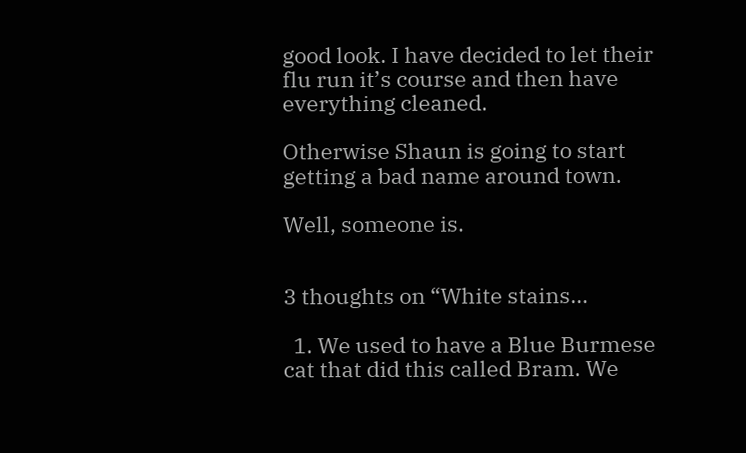good look. I have decided to let their flu run it’s course and then have everything cleaned.

Otherwise Shaun is going to start getting a bad name around town.

Well, someone is.


3 thoughts on “White stains…

  1. We used to have a Blue Burmese cat that did this called Bram. We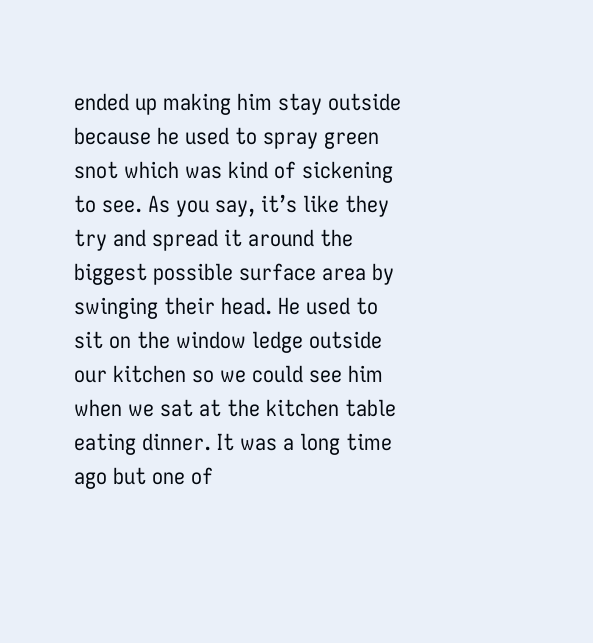ended up making him stay outside because he used to spray green snot which was kind of sickening to see. As you say, it’s like they try and spread it around the biggest possible surface area by swinging their head. He used to sit on the window ledge outside our kitchen so we could see him when we sat at the kitchen table eating dinner. It was a long time ago but one of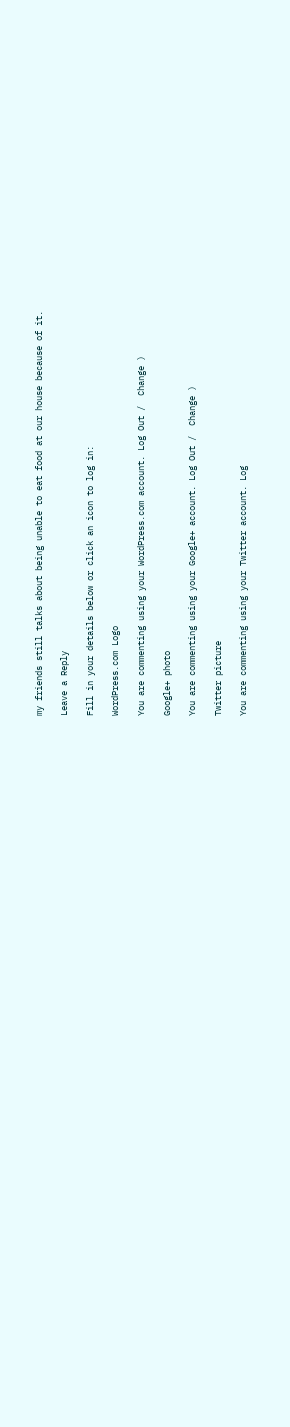my friends still talks about being unable to eat food at our house because of it.

Leave a Reply

Fill in your details below or click an icon to log in:

WordPress.com Logo

You are commenting using your WordPress.com account. Log Out /  Change )

Google+ photo

You are commenting using your Google+ account. Log Out /  Change )

Twitter picture

You are commenting using your Twitter account. Log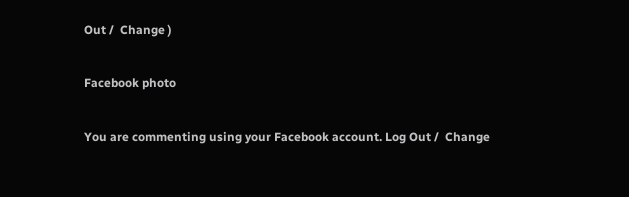Out /  Change )

Facebook photo

You are commenting using your Facebook account. Log Out /  Change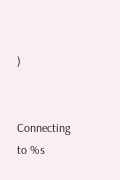)


Connecting to %s